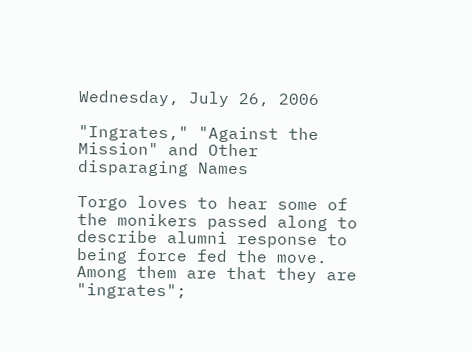Wednesday, July 26, 2006

"Ingrates," "Against the Mission" and Other disparaging Names

Torgo loves to hear some of the monikers passed along to describe alumni response to being force fed the move. Among them are that they are "ingrates";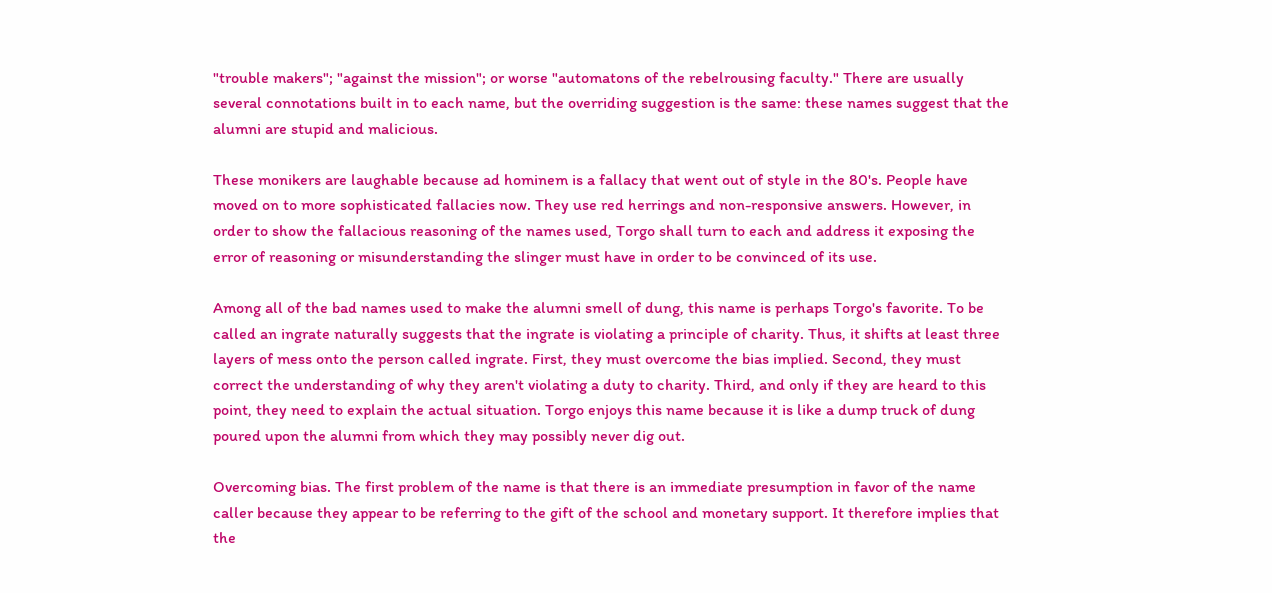"trouble makers"; "against the mission"; or worse "automatons of the rebelrousing faculty." There are usually several connotations built in to each name, but the overriding suggestion is the same: these names suggest that the alumni are stupid and malicious.

These monikers are laughable because ad hominem is a fallacy that went out of style in the 80's. People have moved on to more sophisticated fallacies now. They use red herrings and non-responsive answers. However, in order to show the fallacious reasoning of the names used, Torgo shall turn to each and address it exposing the error of reasoning or misunderstanding the slinger must have in order to be convinced of its use.

Among all of the bad names used to make the alumni smell of dung, this name is perhaps Torgo's favorite. To be called an ingrate naturally suggests that the ingrate is violating a principle of charity. Thus, it shifts at least three layers of mess onto the person called ingrate. First, they must overcome the bias implied. Second, they must correct the understanding of why they aren't violating a duty to charity. Third, and only if they are heard to this point, they need to explain the actual situation. Torgo enjoys this name because it is like a dump truck of dung poured upon the alumni from which they may possibly never dig out.

Overcoming bias. The first problem of the name is that there is an immediate presumption in favor of the name caller because they appear to be referring to the gift of the school and monetary support. It therefore implies that the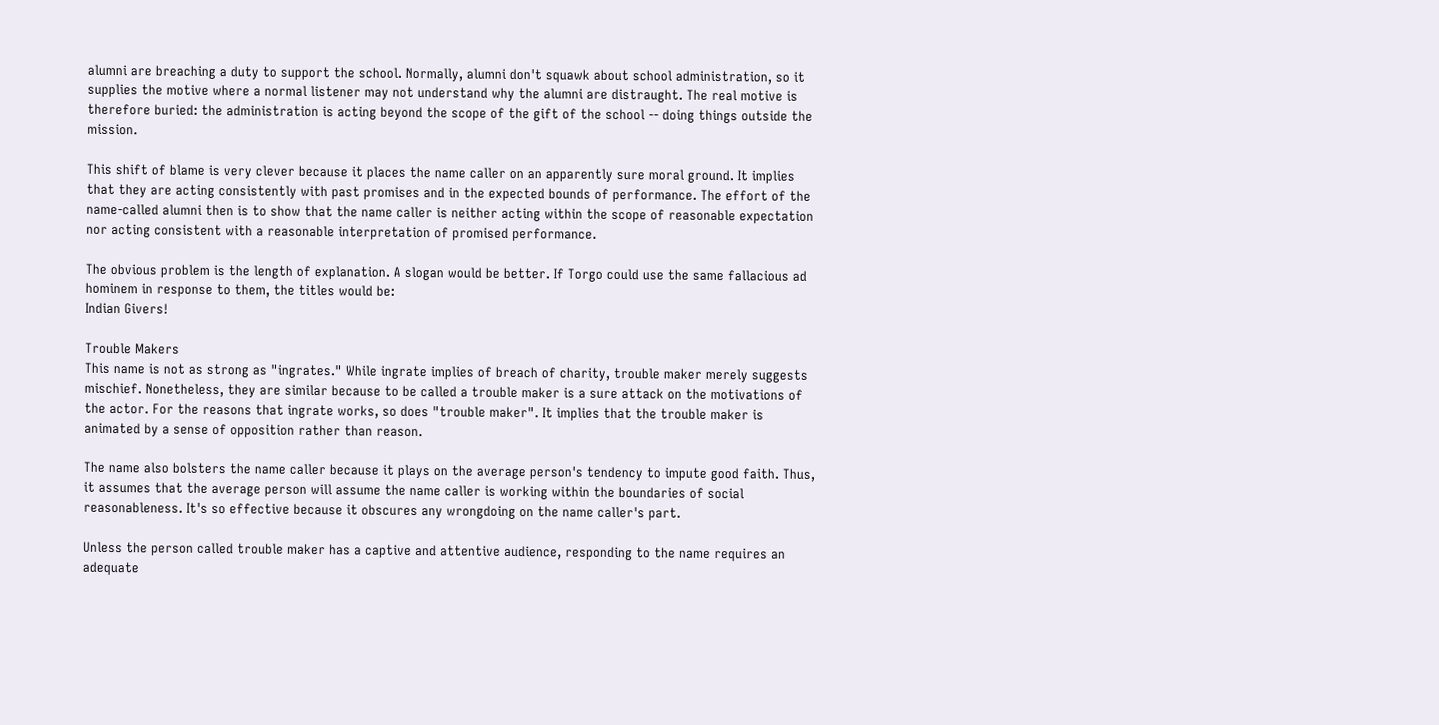alumni are breaching a duty to support the school. Normally, alumni don't squawk about school administration, so it supplies the motive where a normal listener may not understand why the alumni are distraught. The real motive is therefore buried: the administration is acting beyond the scope of the gift of the school -- doing things outside the mission.

This shift of blame is very clever because it places the name caller on an apparently sure moral ground. It implies that they are acting consistently with past promises and in the expected bounds of performance. The effort of the name-called alumni then is to show that the name caller is neither acting within the scope of reasonable expectation nor acting consistent with a reasonable interpretation of promised performance.

The obvious problem is the length of explanation. A slogan would be better. If Torgo could use the same fallacious ad hominem in response to them, the titles would be:
Indian Givers!

Trouble Makers
This name is not as strong as "ingrates." While ingrate implies of breach of charity, trouble maker merely suggests mischief. Nonetheless, they are similar because to be called a trouble maker is a sure attack on the motivations of the actor. For the reasons that ingrate works, so does "trouble maker". It implies that the trouble maker is animated by a sense of opposition rather than reason.

The name also bolsters the name caller because it plays on the average person's tendency to impute good faith. Thus, it assumes that the average person will assume the name caller is working within the boundaries of social reasonableness. It's so effective because it obscures any wrongdoing on the name caller's part.

Unless the person called trouble maker has a captive and attentive audience, responding to the name requires an adequate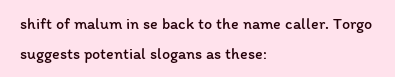shift of malum in se back to the name caller. Torgo suggests potential slogans as these: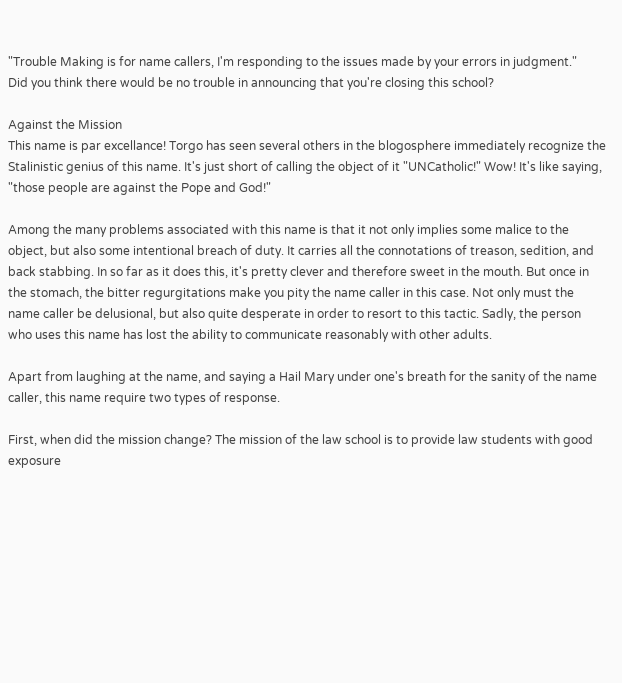"Trouble Making is for name callers, I'm responding to the issues made by your errors in judgment."
Did you think there would be no trouble in announcing that you're closing this school?

Against the Mission
This name is par excellance! Torgo has seen several others in the blogosphere immediately recognize the Stalinistic genius of this name. It's just short of calling the object of it "UNCatholic!" Wow! It's like saying, "those people are against the Pope and God!"

Among the many problems associated with this name is that it not only implies some malice to the object, but also some intentional breach of duty. It carries all the connotations of treason, sedition, and back stabbing. In so far as it does this, it's pretty clever and therefore sweet in the mouth. But once in the stomach, the bitter regurgitations make you pity the name caller in this case. Not only must the name caller be delusional, but also quite desperate in order to resort to this tactic. Sadly, the person who uses this name has lost the ability to communicate reasonably with other adults.

Apart from laughing at the name, and saying a Hail Mary under one's breath for the sanity of the name caller, this name require two types of response.

First, when did the mission change? The mission of the law school is to provide law students with good exposure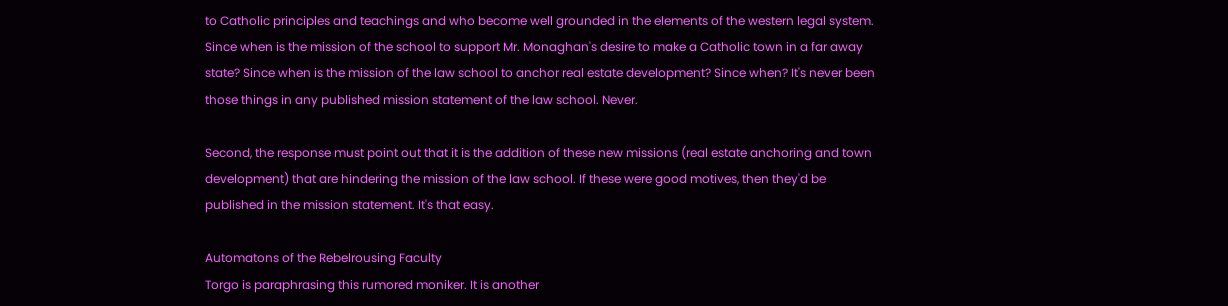to Catholic principles and teachings and who become well grounded in the elements of the western legal system. Since when is the mission of the school to support Mr. Monaghan's desire to make a Catholic town in a far away state? Since when is the mission of the law school to anchor real estate development? Since when? It's never been those things in any published mission statement of the law school. Never.

Second, the response must point out that it is the addition of these new missions (real estate anchoring and town development) that are hindering the mission of the law school. If these were good motives, then they'd be published in the mission statement. It's that easy.

Automatons of the Rebelrousing Faculty
Torgo is paraphrasing this rumored moniker. It is another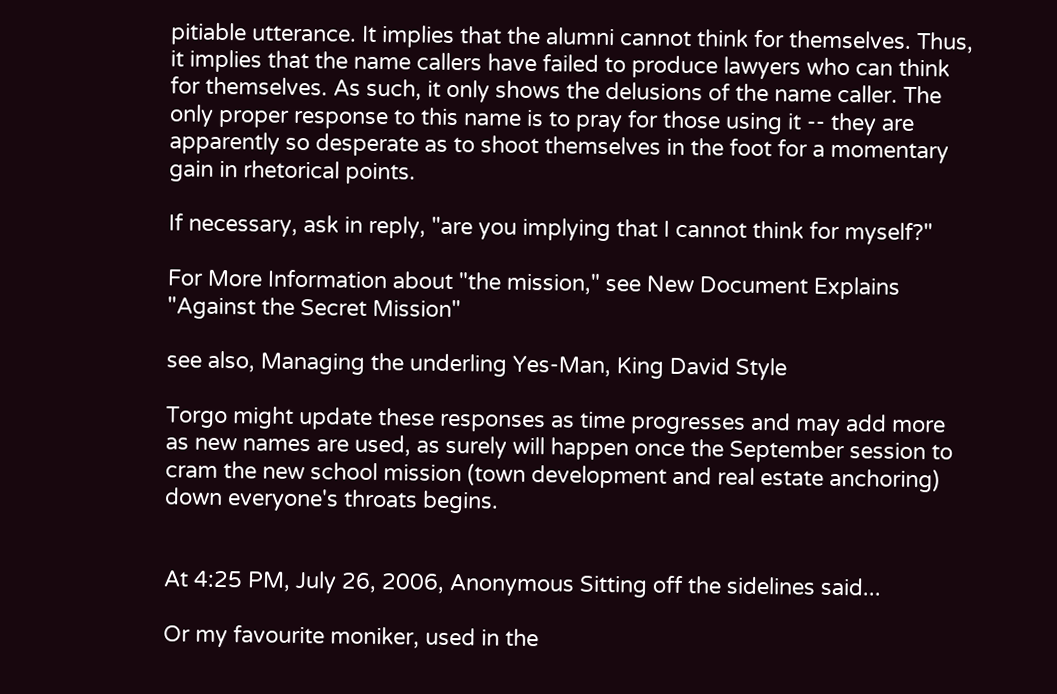pitiable utterance. It implies that the alumni cannot think for themselves. Thus, it implies that the name callers have failed to produce lawyers who can think for themselves. As such, it only shows the delusions of the name caller. The only proper response to this name is to pray for those using it -- they are apparently so desperate as to shoot themselves in the foot for a momentary gain in rhetorical points.

If necessary, ask in reply, "are you implying that I cannot think for myself?"

For More Information about "the mission," see New Document Explains "Against the Secret Mission"

see also, Managing the underling Yes-Man, King David Style

Torgo might update these responses as time progresses and may add more as new names are used, as surely will happen once the September session to cram the new school mission (town development and real estate anchoring) down everyone's throats begins.


At 4:25 PM, July 26, 2006, Anonymous Sitting off the sidelines said...

Or my favourite moniker, used in the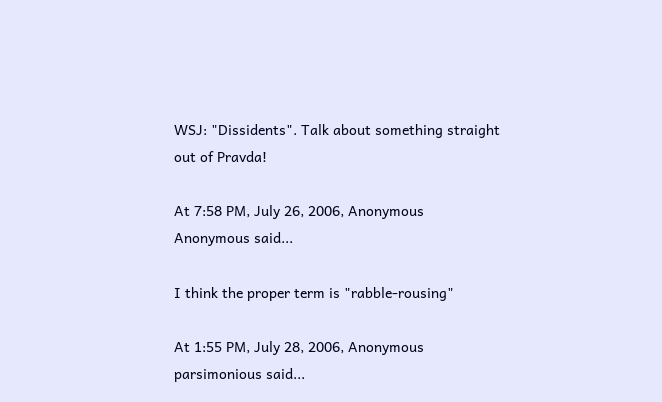WSJ: "Dissidents". Talk about something straight out of Pravda!

At 7:58 PM, July 26, 2006, Anonymous Anonymous said...

I think the proper term is "rabble-rousing"

At 1:55 PM, July 28, 2006, Anonymous parsimonious said...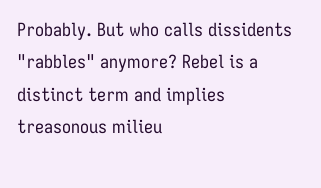Probably. But who calls dissidents "rabbles" anymore? Rebel is a distinct term and implies treasonous milieu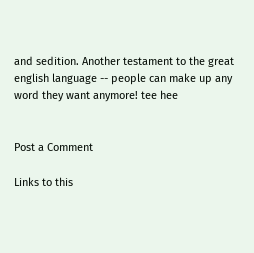and sedition. Another testament to the great english language -- people can make up any word they want anymore! tee hee


Post a Comment

Links to this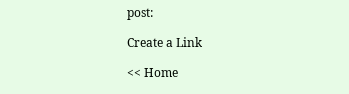post:

Create a Link

<< Home